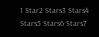1 Star2 Stars3 Stars4 Stars5 Stars6 Stars7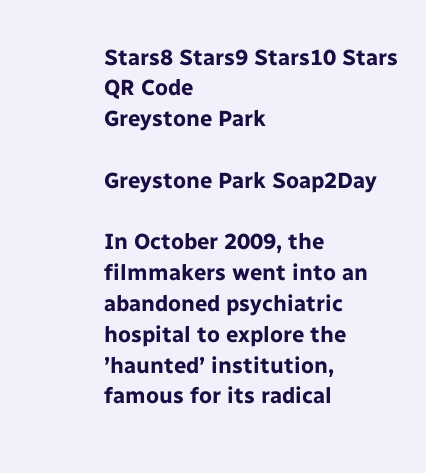Stars8 Stars9 Stars10 Stars
QR Code
Greystone Park

Greystone Park Soap2Day

In October 2009, the filmmakers went into an abandoned psychiatric hospital to explore the ’haunted’ institution, famous for its radical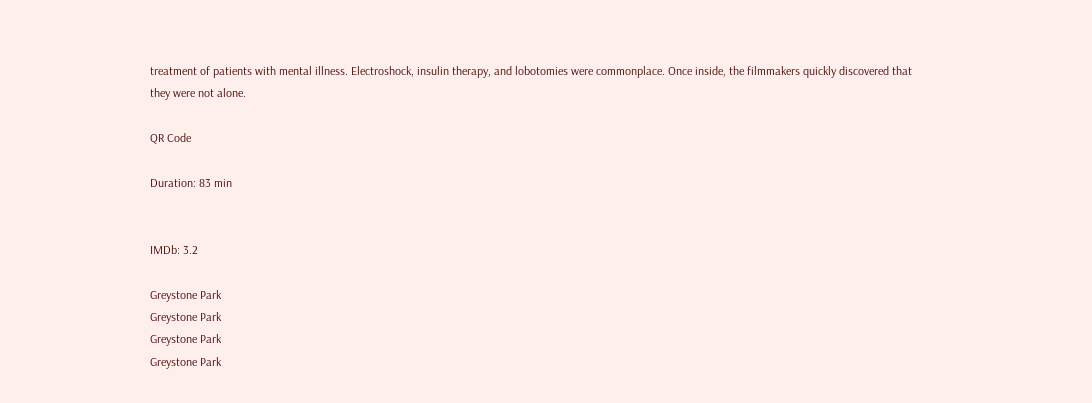treatment of patients with mental illness. Electroshock, insulin therapy, and lobotomies were commonplace. Once inside, the filmmakers quickly discovered that they were not alone.

QR Code

Duration: 83 min


IMDb: 3.2

Greystone Park
Greystone Park
Greystone Park
Greystone Park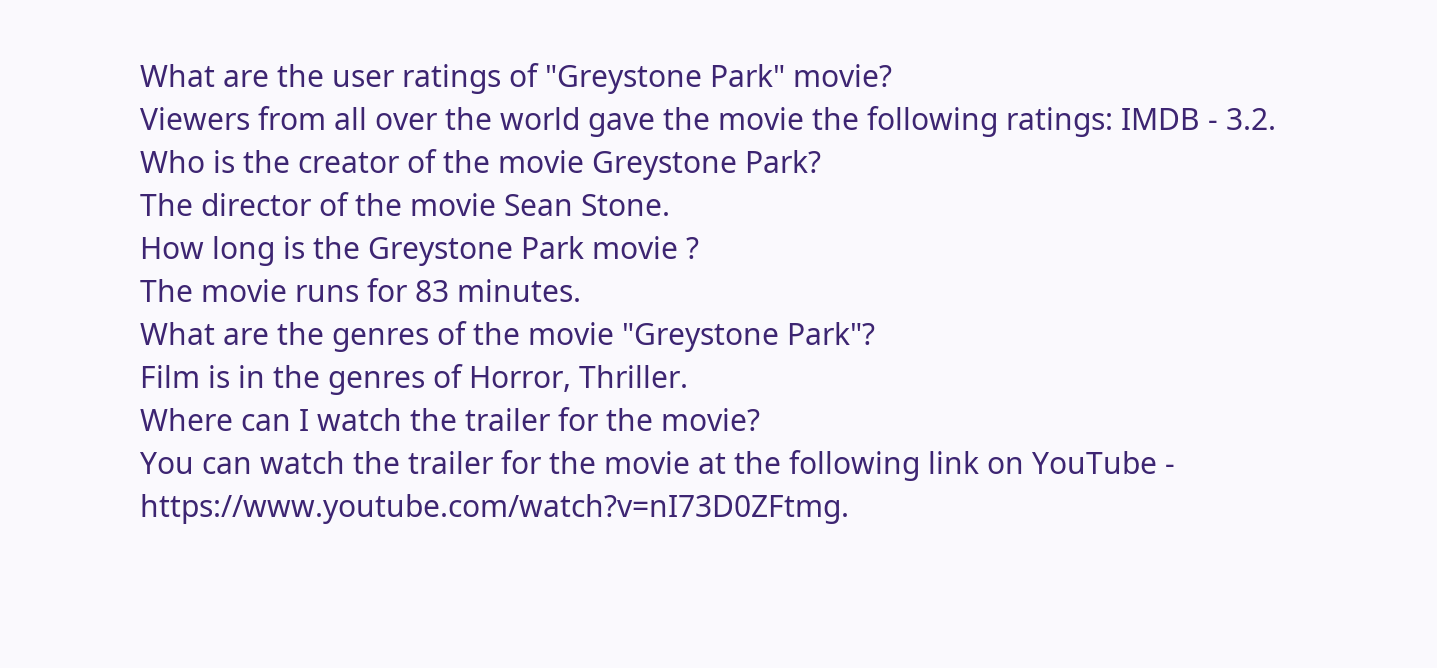What are the user ratings of "Greystone Park" movie?
Viewers from all over the world gave the movie the following ratings: IMDB - 3.2.
Who is the creator of the movie Greystone Park?
The director of the movie Sean Stone.
How long is the Greystone Park movie ?
The movie runs for 83 minutes.
What are the genres of the movie "Greystone Park"?
Film is in the genres of Horror, Thriller.
Where can I watch the trailer for the movie?
You can watch the trailer for the movie at the following link on YouTube - https://www.youtube.com/watch?v=nI73D0ZFtmg.